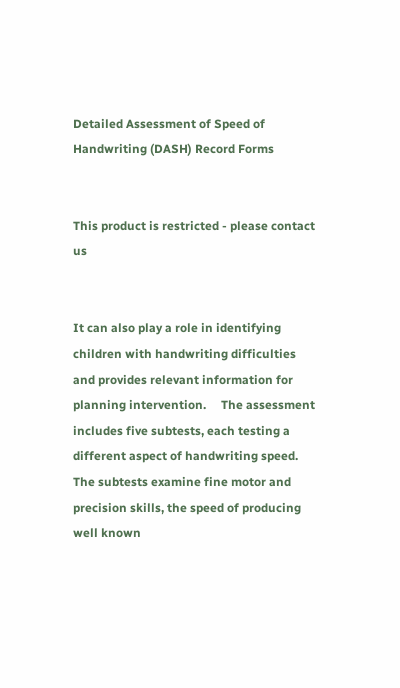Detailed Assessment of Speed of Handwriting (DASH) Record Forms


This product is restricted - please contact us


It can also play a role in identifying children with handwriting difficulties and provides relevant information for planning intervention.     The assessment includes five subtests, each testing a different aspect of handwriting speed. The subtests examine fine motor and precision skills, the speed of producing well known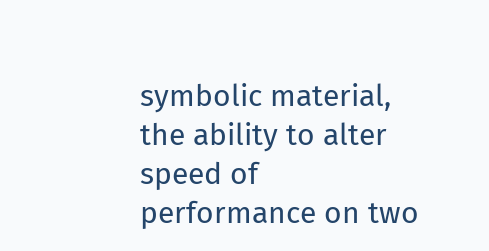symbolic material, the ability to alter speed of performance on two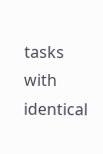tasks with identical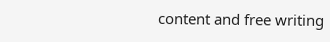content and free writing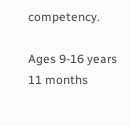competency.

Ages 9-16 years 11 months